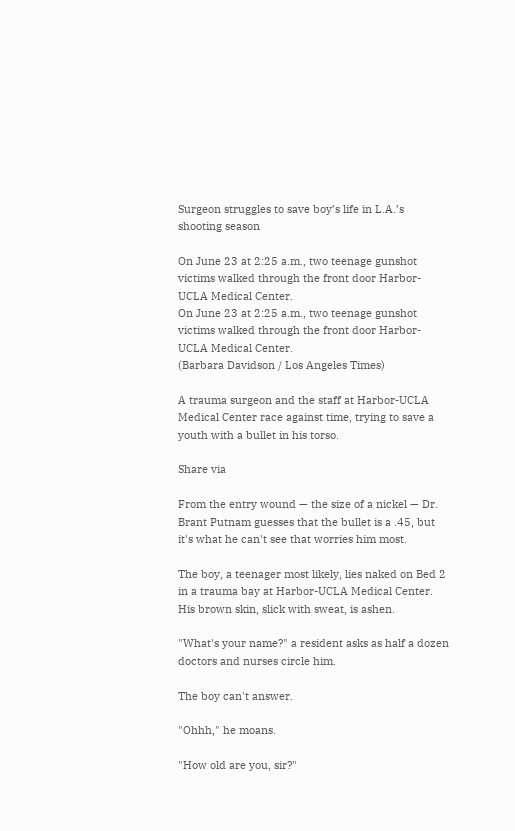Surgeon struggles to save boy’s life in L.A.’s shooting season

On June 23 at 2:25 a.m., two teenage gunshot victims walked through the front door Harbor-UCLA Medical Center.
On June 23 at 2:25 a.m., two teenage gunshot victims walked through the front door Harbor-UCLA Medical Center.
(Barbara Davidson / Los Angeles Times)

A trauma surgeon and the staff at Harbor-UCLA Medical Center race against time, trying to save a youth with a bullet in his torso.

Share via

From the entry wound — the size of a nickel — Dr. Brant Putnam guesses that the bullet is a .45, but it's what he can't see that worries him most.

The boy, a teenager most likely, lies naked on Bed 2 in a trauma bay at Harbor-UCLA Medical Center. His brown skin, slick with sweat, is ashen.

"What's your name?" a resident asks as half a dozen doctors and nurses circle him.

The boy can't answer.

"Ohhh," he moans.

"How old are you, sir?"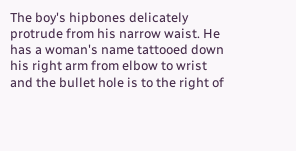The boy's hipbones delicately protrude from his narrow waist. He has a woman's name tattooed down his right arm from elbow to wrist and the bullet hole is to the right of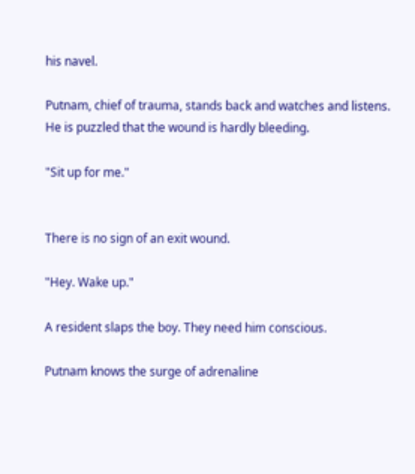his navel.

Putnam, chief of trauma, stands back and watches and listens. He is puzzled that the wound is hardly bleeding.

"Sit up for me."


There is no sign of an exit wound.

"Hey. Wake up."

A resident slaps the boy. They need him conscious.

Putnam knows the surge of adrenaline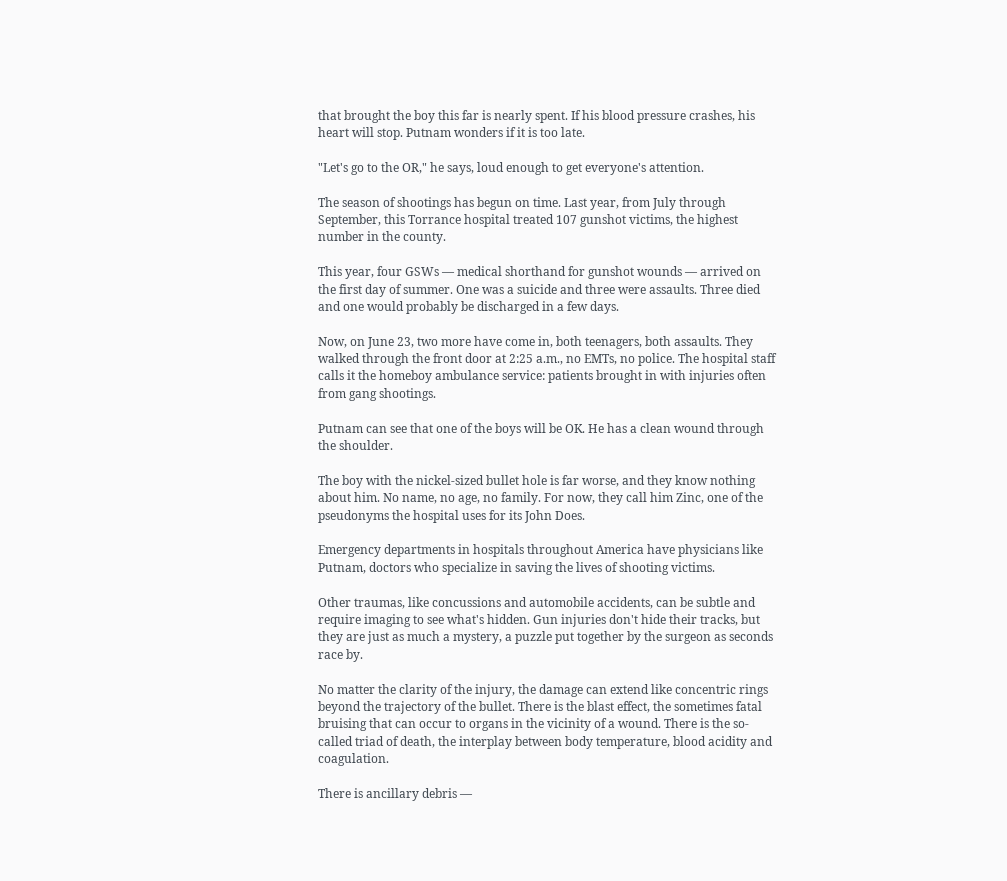that brought the boy this far is nearly spent. If his blood pressure crashes, his heart will stop. Putnam wonders if it is too late.

"Let's go to the OR," he says, loud enough to get everyone's attention.

The season of shootings has begun on time. Last year, from July through September, this Torrance hospital treated 107 gunshot victims, the highest number in the county.

This year, four GSWs — medical shorthand for gunshot wounds — arrived on the first day of summer. One was a suicide and three were assaults. Three died and one would probably be discharged in a few days.

Now, on June 23, two more have come in, both teenagers, both assaults. They walked through the front door at 2:25 a.m., no EMTs, no police. The hospital staff calls it the homeboy ambulance service: patients brought in with injuries often from gang shootings.

Putnam can see that one of the boys will be OK. He has a clean wound through the shoulder.

The boy with the nickel-sized bullet hole is far worse, and they know nothing about him. No name, no age, no family. For now, they call him Zinc, one of the pseudonyms the hospital uses for its John Does.

Emergency departments in hospitals throughout America have physicians like Putnam, doctors who specialize in saving the lives of shooting victims.

Other traumas, like concussions and automobile accidents, can be subtle and require imaging to see what's hidden. Gun injuries don't hide their tracks, but they are just as much a mystery, a puzzle put together by the surgeon as seconds race by.

No matter the clarity of the injury, the damage can extend like concentric rings beyond the trajectory of the bullet. There is the blast effect, the sometimes fatal bruising that can occur to organs in the vicinity of a wound. There is the so-called triad of death, the interplay between body temperature, blood acidity and coagulation.

There is ancillary debris —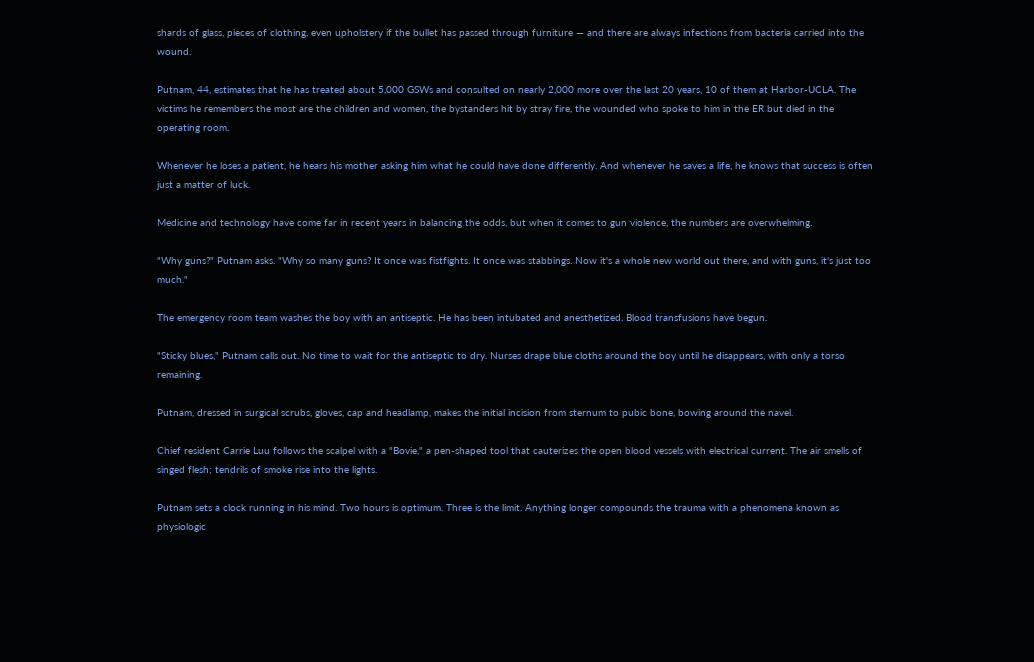shards of glass, pieces of clothing, even upholstery if the bullet has passed through furniture — and there are always infections from bacteria carried into the wound.

Putnam, 44, estimates that he has treated about 5,000 GSWs and consulted on nearly 2,000 more over the last 20 years, 10 of them at Harbor-UCLA. The victims he remembers the most are the children and women, the bystanders hit by stray fire, the wounded who spoke to him in the ER but died in the operating room.

Whenever he loses a patient, he hears his mother asking him what he could have done differently. And whenever he saves a life, he knows that success is often just a matter of luck.

Medicine and technology have come far in recent years in balancing the odds, but when it comes to gun violence, the numbers are overwhelming.

"Why guns?" Putnam asks. "Why so many guns? It once was fistfights. It once was stabbings. Now it's a whole new world out there, and with guns, it's just too much."

The emergency room team washes the boy with an antiseptic. He has been intubated and anesthetized. Blood transfusions have begun.

"Sticky blues," Putnam calls out. No time to wait for the antiseptic to dry. Nurses drape blue cloths around the boy until he disappears, with only a torso remaining.

Putnam, dressed in surgical scrubs, gloves, cap and headlamp, makes the initial incision from sternum to pubic bone, bowing around the navel.

Chief resident Carrie Luu follows the scalpel with a "Bovie," a pen-shaped tool that cauterizes the open blood vessels with electrical current. The air smells of singed flesh; tendrils of smoke rise into the lights.

Putnam sets a clock running in his mind. Two hours is optimum. Three is the limit. Anything longer compounds the trauma with a phenomena known as physiologic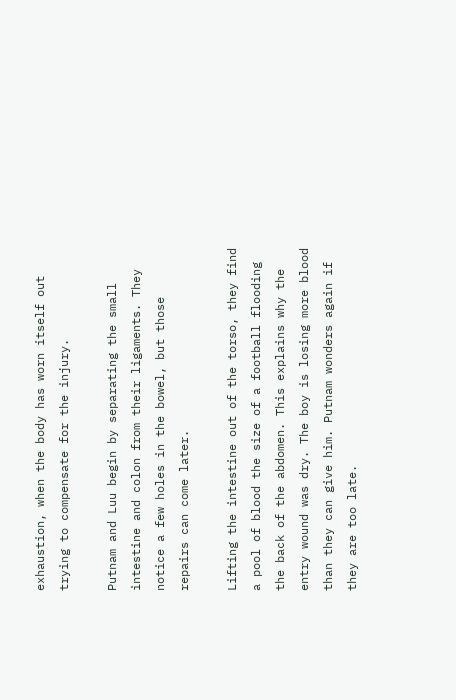exhaustion, when the body has worn itself out trying to compensate for the injury.

Putnam and Luu begin by separating the small intestine and colon from their ligaments. They notice a few holes in the bowel, but those repairs can come later.

Lifting the intestine out of the torso, they find a pool of blood the size of a football flooding the back of the abdomen. This explains why the entry wound was dry. The boy is losing more blood than they can give him. Putnam wonders again if they are too late.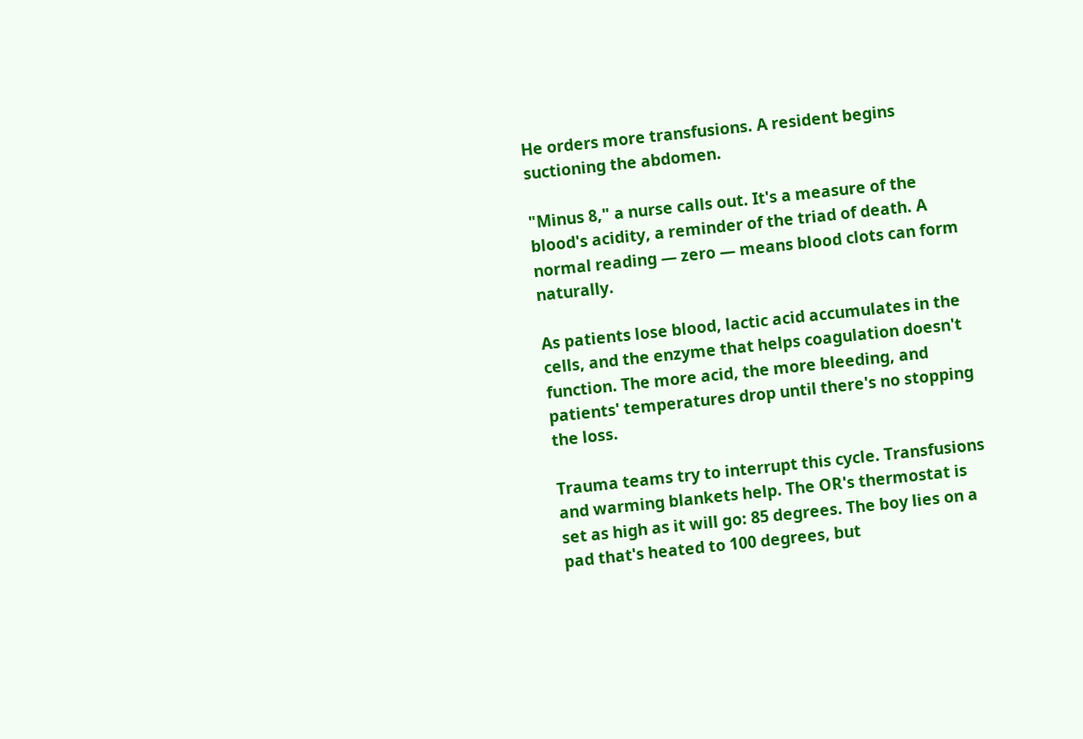He orders more transfusions. A resident begins suctioning the abdomen.

"Minus 8," a nurse calls out. It's a measure of the blood's acidity, a reminder of the triad of death. A normal reading — zero — means blood clots can form naturally.

As patients lose blood, lactic acid accumulates in the cells, and the enzyme that helps coagulation doesn't function. The more acid, the more bleeding, and patients' temperatures drop until there's no stopping the loss.

Trauma teams try to interrupt this cycle. Transfusions and warming blankets help. The OR's thermostat is set as high as it will go: 85 degrees. The boy lies on a pad that's heated to 100 degrees, but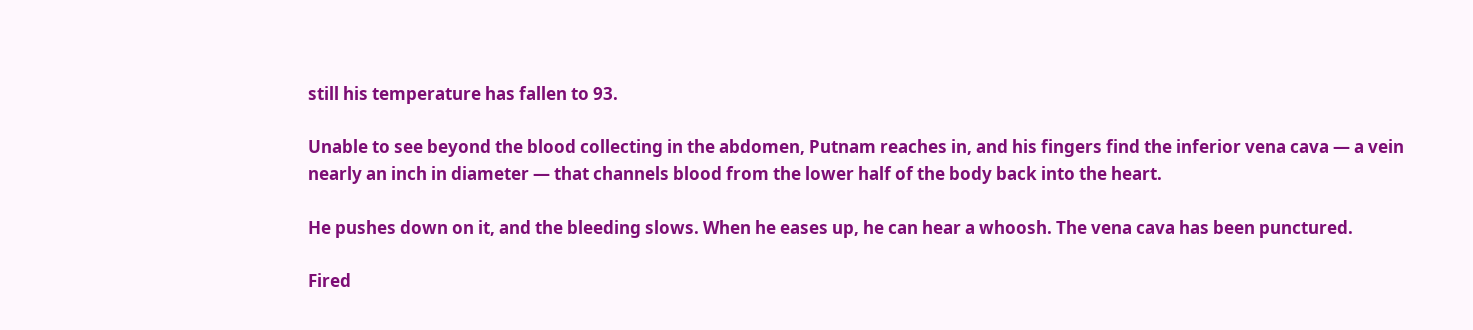still his temperature has fallen to 93.

Unable to see beyond the blood collecting in the abdomen, Putnam reaches in, and his fingers find the inferior vena cava — a vein nearly an inch in diameter — that channels blood from the lower half of the body back into the heart.

He pushes down on it, and the bleeding slows. When he eases up, he can hear a whoosh. The vena cava has been punctured.

Fired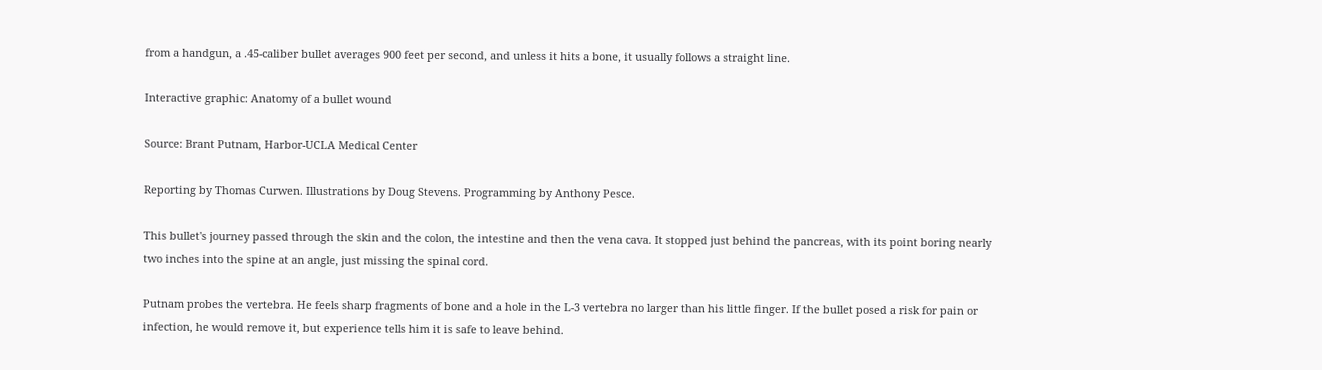from a handgun, a .45-caliber bullet averages 900 feet per second, and unless it hits a bone, it usually follows a straight line.

Interactive graphic: Anatomy of a bullet wound

Source: Brant Putnam, Harbor-UCLA Medical Center

Reporting by Thomas Curwen. Illustrations by Doug Stevens. Programming by Anthony Pesce.

This bullet's journey passed through the skin and the colon, the intestine and then the vena cava. It stopped just behind the pancreas, with its point boring nearly two inches into the spine at an angle, just missing the spinal cord.

Putnam probes the vertebra. He feels sharp fragments of bone and a hole in the L-3 vertebra no larger than his little finger. If the bullet posed a risk for pain or infection, he would remove it, but experience tells him it is safe to leave behind.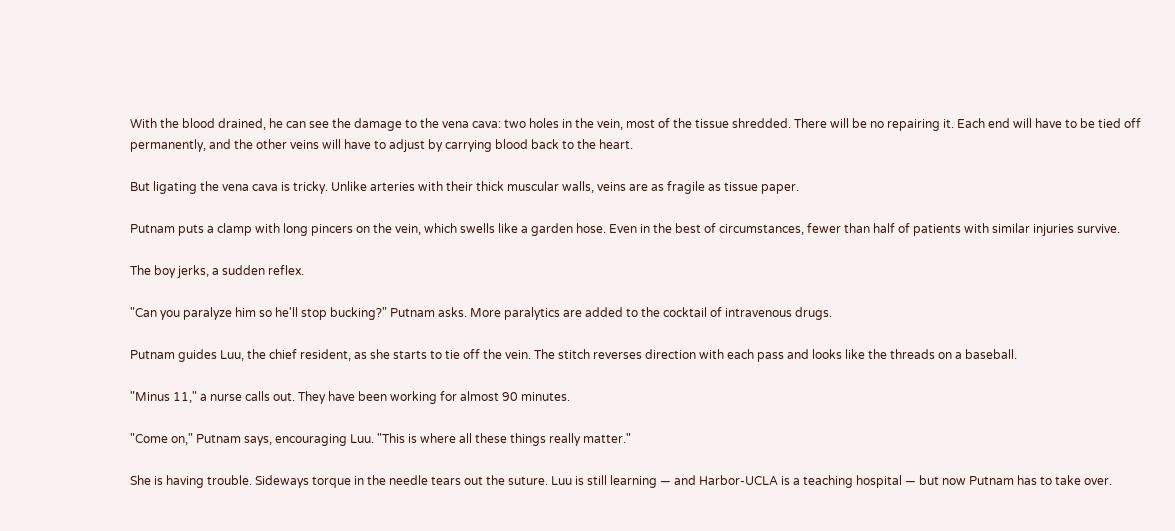With the blood drained, he can see the damage to the vena cava: two holes in the vein, most of the tissue shredded. There will be no repairing it. Each end will have to be tied off permanently, and the other veins will have to adjust by carrying blood back to the heart.

But ligating the vena cava is tricky. Unlike arteries with their thick muscular walls, veins are as fragile as tissue paper.

Putnam puts a clamp with long pincers on the vein, which swells like a garden hose. Even in the best of circumstances, fewer than half of patients with similar injuries survive.

The boy jerks, a sudden reflex.

"Can you paralyze him so he'll stop bucking?" Putnam asks. More paralytics are added to the cocktail of intravenous drugs.

Putnam guides Luu, the chief resident, as she starts to tie off the vein. The stitch reverses direction with each pass and looks like the threads on a baseball.

"Minus 11," a nurse calls out. They have been working for almost 90 minutes.

"Come on," Putnam says, encouraging Luu. "This is where all these things really matter."

She is having trouble. Sideways torque in the needle tears out the suture. Luu is still learning — and Harbor-UCLA is a teaching hospital — but now Putnam has to take over.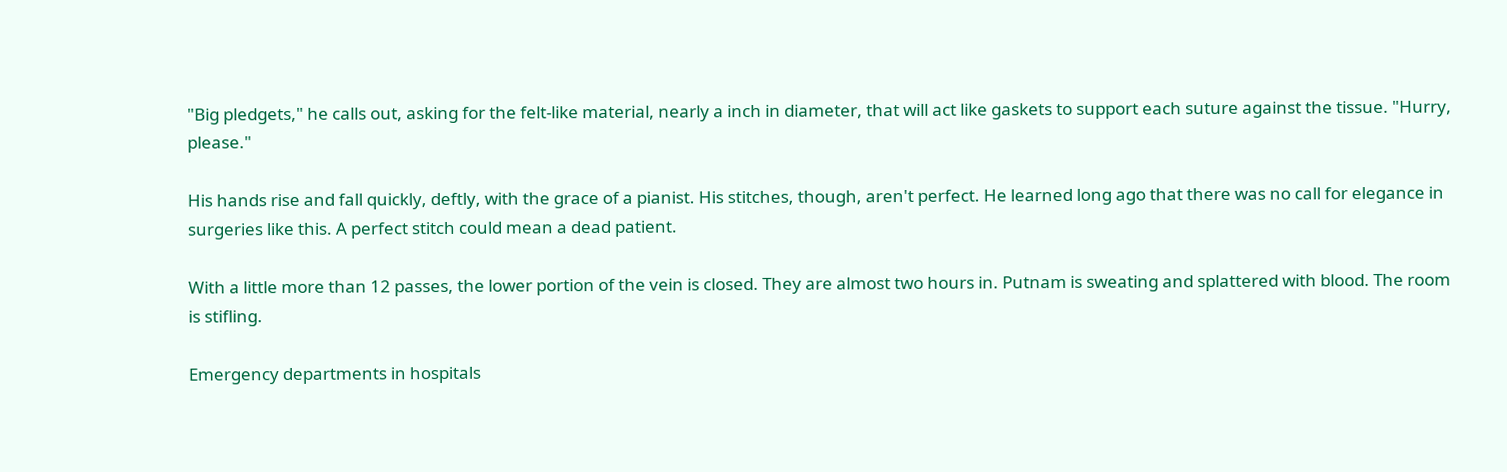"Big pledgets," he calls out, asking for the felt-like material, nearly a inch in diameter, that will act like gaskets to support each suture against the tissue. "Hurry, please."

His hands rise and fall quickly, deftly, with the grace of a pianist. His stitches, though, aren't perfect. He learned long ago that there was no call for elegance in surgeries like this. A perfect stitch could mean a dead patient.

With a little more than 12 passes, the lower portion of the vein is closed. They are almost two hours in. Putnam is sweating and splattered with blood. The room is stifling.

Emergency departments in hospitals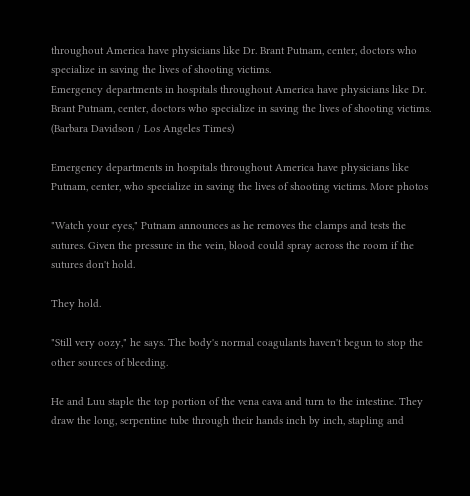throughout America have physicians like Dr. Brant Putnam, center, doctors who specialize in saving the lives of shooting victims.
Emergency departments in hospitals throughout America have physicians like Dr. Brant Putnam, center, doctors who specialize in saving the lives of shooting victims.
(Barbara Davidson / Los Angeles Times)

Emergency departments in hospitals throughout America have physicians like Putnam, center, who specialize in saving the lives of shooting victims. More photos

"Watch your eyes," Putnam announces as he removes the clamps and tests the sutures. Given the pressure in the vein, blood could spray across the room if the sutures don't hold.

They hold.

"Still very oozy," he says. The body's normal coagulants haven't begun to stop the other sources of bleeding.

He and Luu staple the top portion of the vena cava and turn to the intestine. They draw the long, serpentine tube through their hands inch by inch, stapling and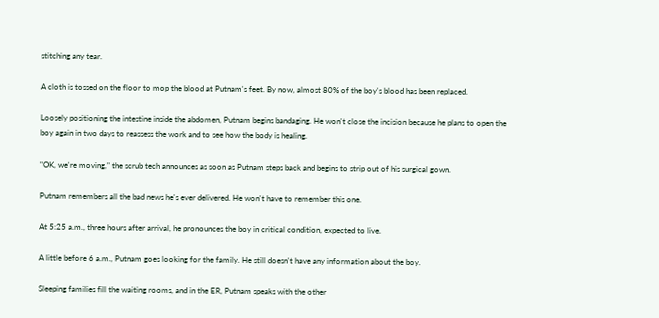stitching any tear.

A cloth is tossed on the floor to mop the blood at Putnam's feet. By now, almost 80% of the boy's blood has been replaced.

Loosely positioning the intestine inside the abdomen, Putnam begins bandaging. He won't close the incision because he plans to open the boy again in two days to reassess the work and to see how the body is healing.

"OK, we're moving," the scrub tech announces as soon as Putnam steps back and begins to strip out of his surgical gown.

Putnam remembers all the bad news he's ever delivered. He won't have to remember this one.

At 5:25 a.m., three hours after arrival, he pronounces the boy in critical condition, expected to live.

A little before 6 a.m., Putnam goes looking for the family. He still doesn't have any information about the boy.

Sleeping families fill the waiting rooms, and in the ER, Putnam speaks with the other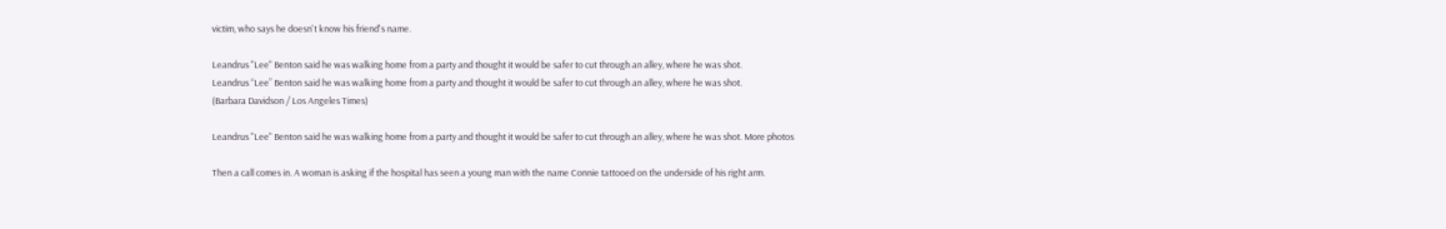victim, who says he doesn't know his friend's name.

Leandrus "Lee" Benton said he was walking home from a party and thought it would be safer to cut through an alley, where he was shot.
Leandrus “Lee” Benton said he was walking home from a party and thought it would be safer to cut through an alley, where he was shot.
(Barbara Davidson / Los Angeles Times)

Leandrus "Lee" Benton said he was walking home from a party and thought it would be safer to cut through an alley, where he was shot. More photos

Then a call comes in. A woman is asking if the hospital has seen a young man with the name Connie tattooed on the underside of his right arm.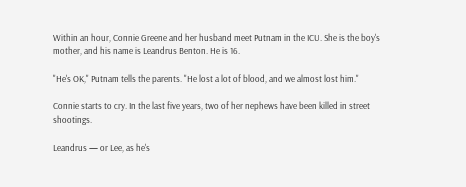Within an hour, Connie Greene and her husband meet Putnam in the ICU. She is the boy's mother, and his name is Leandrus Benton. He is 16.

"He's OK," Putnam tells the parents. "He lost a lot of blood, and we almost lost him."

Connie starts to cry. In the last five years, two of her nephews have been killed in street shootings.

Leandrus — or Lee, as he's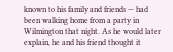known to his family and friends — had been walking home from a party in Wilmington that night. As he would later explain, he and his friend thought it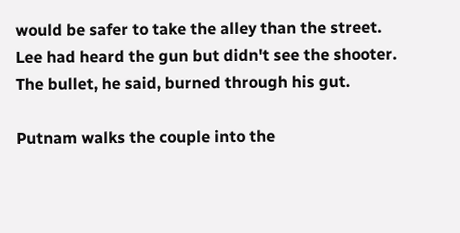would be safer to take the alley than the street. Lee had heard the gun but didn't see the shooter. The bullet, he said, burned through his gut.

Putnam walks the couple into the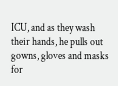ICU, and as they wash their hands, he pulls out gowns, gloves and masks for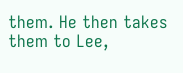them. He then takes them to Lee,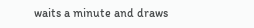waits a minute and draws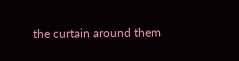the curtain around them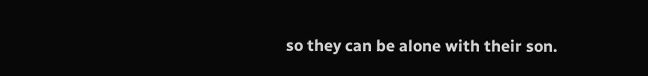so they can be alone with their son.